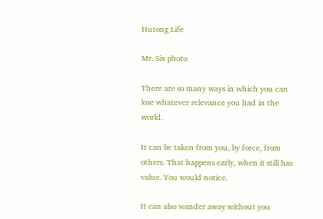Hutong Life

Mr. Six photo

There are so many ways in which you can lose whatever relevance you had in the world.

It can be taken from you, by force, from others. That happens early, when it still has value. You would notice.

It can also wander away without you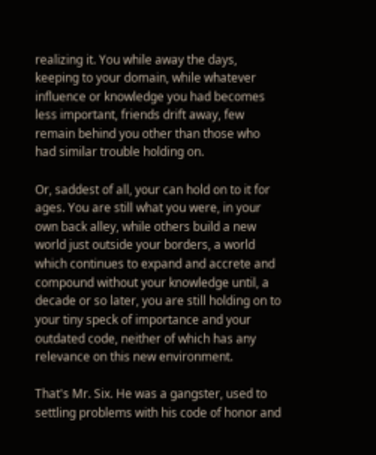realizing it. You while away the days, keeping to your domain, while whatever influence or knowledge you had becomes less important, friends drift away, few remain behind you other than those who had similar trouble holding on.

Or, saddest of all, your can hold on to it for ages. You are still what you were, in your own back alley, while others build a new world just outside your borders, a world which continues to expand and accrete and compound without your knowledge until, a decade or so later, you are still holding on to your tiny speck of importance and your outdated code, neither of which has any relevance on this new environment.

That's Mr. Six. He was a gangster, used to settling problems with his code of honor and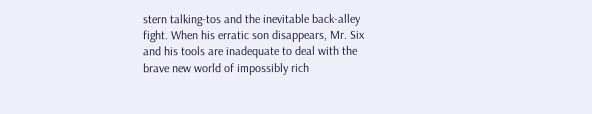stern talking-tos and the inevitable back-alley fight. When his erratic son disappears, Mr. Six and his tools are inadequate to deal with the brave new world of impossibly rich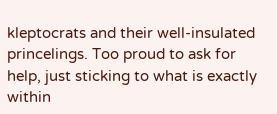kleptocrats and their well-insulated princelings. Too proud to ask for help, just sticking to what is exactly within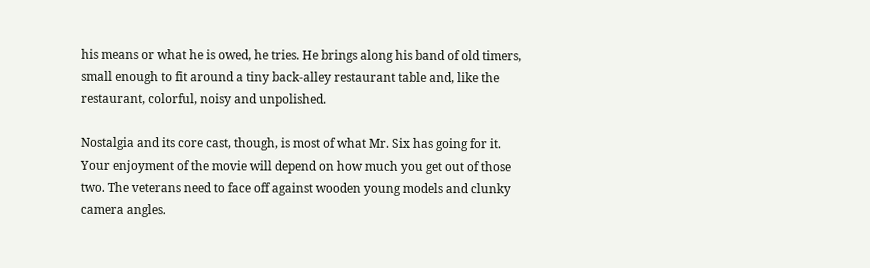his means or what he is owed, he tries. He brings along his band of old timers, small enough to fit around a tiny back-alley restaurant table and, like the restaurant, colorful, noisy and unpolished.

Nostalgia and its core cast, though, is most of what Mr. Six has going for it. Your enjoyment of the movie will depend on how much you get out of those two. The veterans need to face off against wooden young models and clunky camera angles.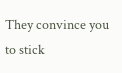They convince you to stick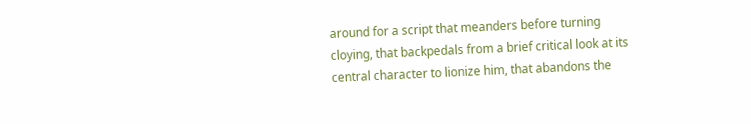around for a script that meanders before turning cloying, that backpedals from a brief critical look at its central character to lionize him, that abandons the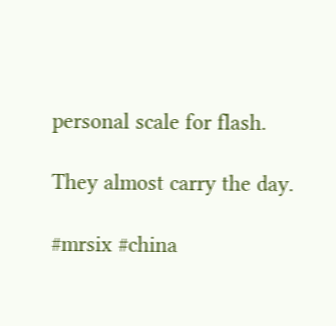personal scale for flash.

They almost carry the day.

#mrsix #china